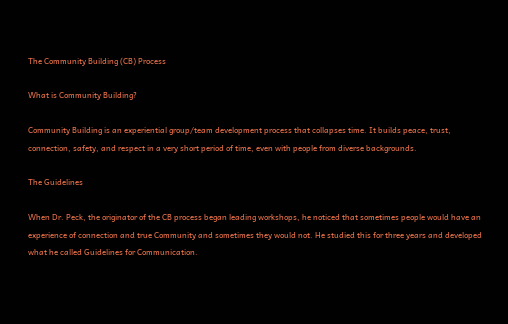The Community Building (CB) Process

What is Community Building?

Community Building is an experiential group/team development process that collapses time. It builds peace, trust, connection, safety, and respect in a very short period of time, even with people from diverse backgrounds.

The Guidelines

When Dr. Peck, the originator of the CB process began leading workshops, he noticed that sometimes people would have an experience of connection and true Community and sometimes they would not. He studied this for three years and developed what he called Guidelines for Communication.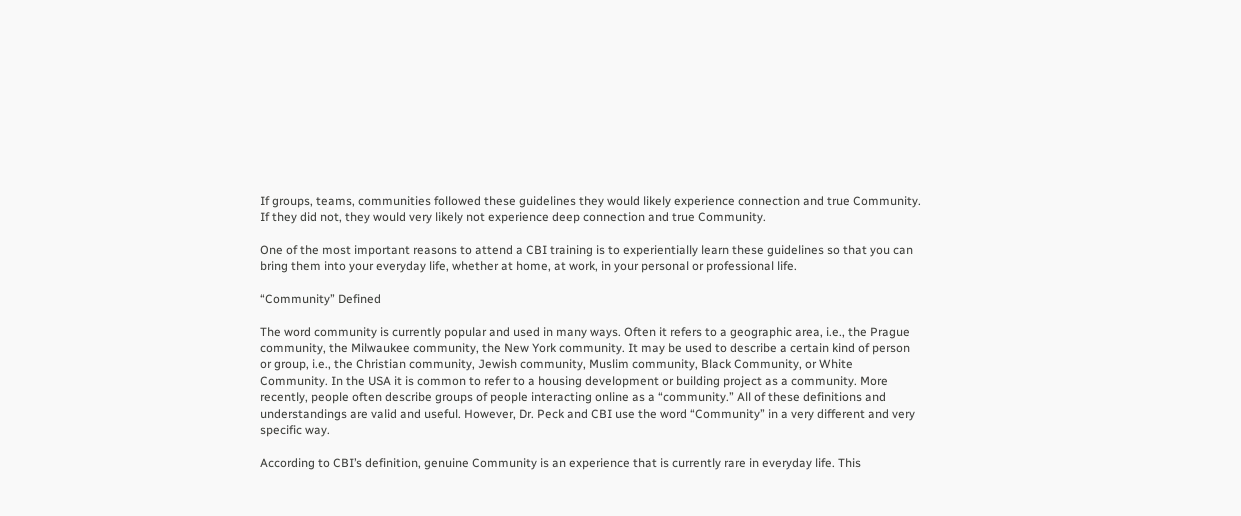If groups, teams, communities followed these guidelines they would likely experience connection and true Community. If they did not, they would very likely not experience deep connection and true Community.

One of the most important reasons to attend a CBI training is to experientially learn these guidelines so that you can bring them into your everyday life, whether at home, at work, in your personal or professional life.

“Community” Defined

The word community is currently popular and used in many ways. Often it refers to a geographic area, i.e., the Prague community, the Milwaukee community, the New York community. It may be used to describe a certain kind of person or group, i.e., the Christian community, Jewish community, Muslim community, Black Community, or White Community. In the USA it is common to refer to a housing development or building project as a community. More recently, people often describe groups of people interacting online as a “community.” All of these definitions and understandings are valid and useful. However, Dr. Peck and CBI use the word “Community” in a very different and very specific way.

According to CBI’s definition, genuine Community is an experience that is currently rare in everyday life. This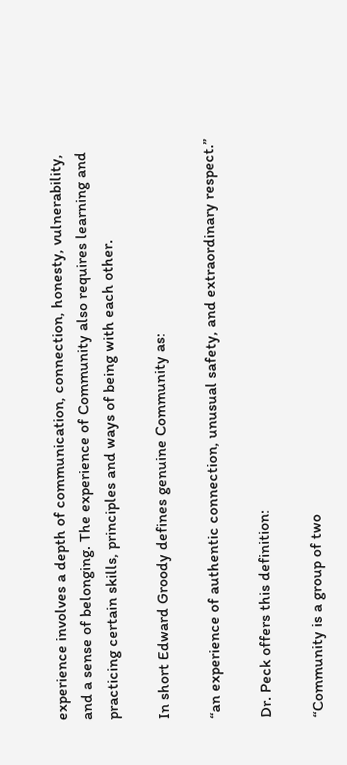experience involves a depth of communication, connection, honesty, vulnerability, and a sense of belonging. The experience of Community also requires learning and practicing certain skills, principles and ways of being with each other.

In short Edward Groody defines genuine Community as:

“an experience of authentic connection, unusual safety, and extraordinary respect.”

Dr. Peck offers this definition:

“Community is a group of two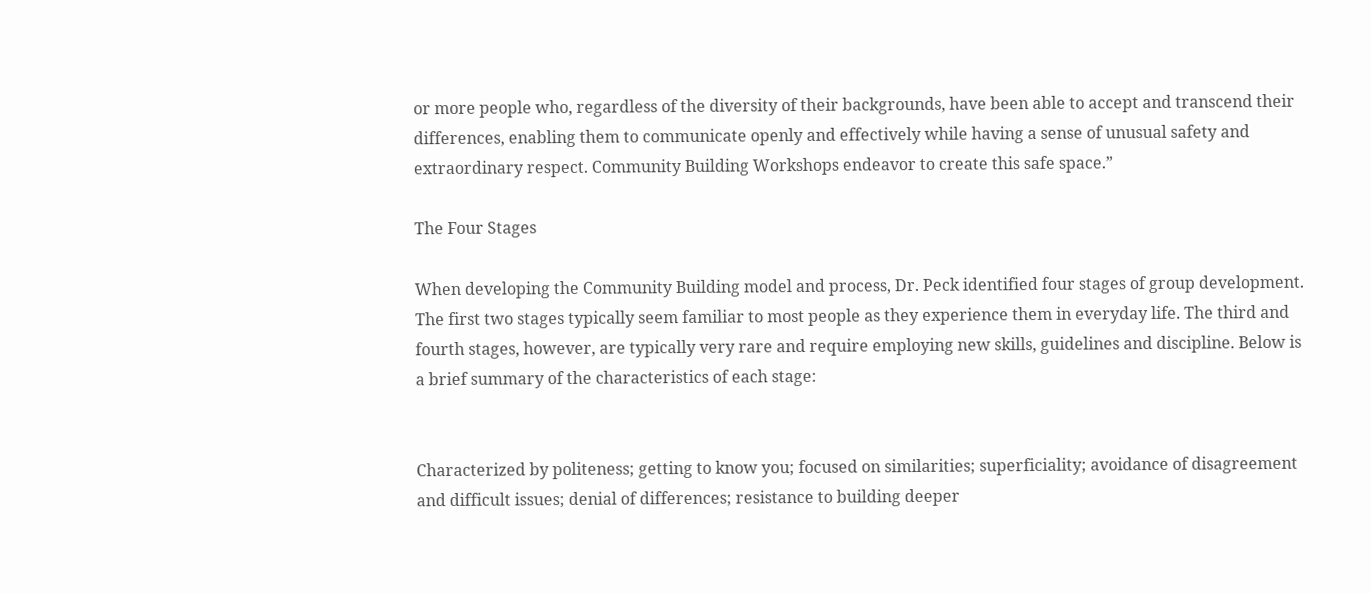or more people who, regardless of the diversity of their backgrounds, have been able to accept and transcend their differences, enabling them to communicate openly and effectively while having a sense of unusual safety and extraordinary respect. Community Building Workshops endeavor to create this safe space.”

The Four Stages

When developing the Community Building model and process, Dr. Peck identified four stages of group development. The first two stages typically seem familiar to most people as they experience them in everyday life. The third and fourth stages, however, are typically very rare and require employing new skills, guidelines and discipline. Below is a brief summary of the characteristics of each stage:


Characterized by politeness; getting to know you; focused on similarities; superficiality; avoidance of disagreement and difficult issues; denial of differences; resistance to building deeper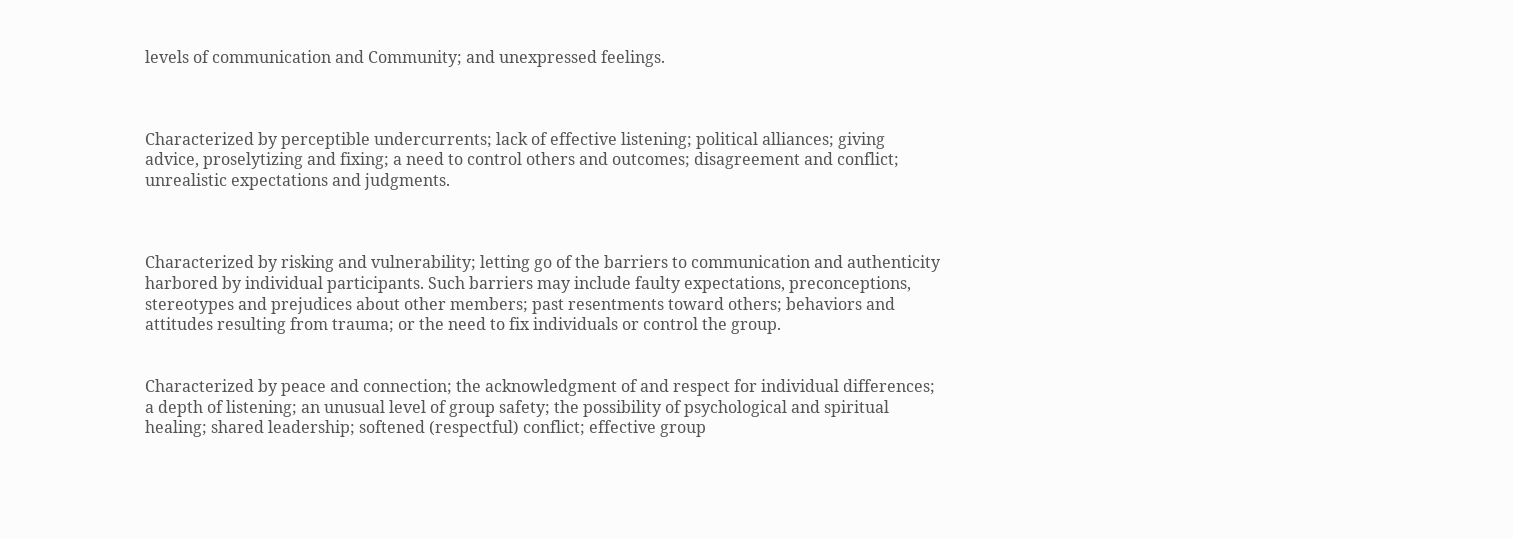levels of communication and Community; and unexpressed feelings.



Characterized by perceptible undercurrents; lack of effective listening; political alliances; giving advice, proselytizing and fixing; a need to control others and outcomes; disagreement and conflict; unrealistic expectations and judgments.



Characterized by risking and vulnerability; letting go of the barriers to communication and authenticity harbored by individual participants. Such barriers may include faulty expectations, preconceptions, stereotypes and prejudices about other members; past resentments toward others; behaviors and attitudes resulting from trauma; or the need to fix individuals or control the group.


Characterized by peace and connection; the acknowledgment of and respect for individual differences; a depth of listening; an unusual level of group safety; the possibility of psychological and spiritual healing; shared leadership; softened (respectful) conflict; effective group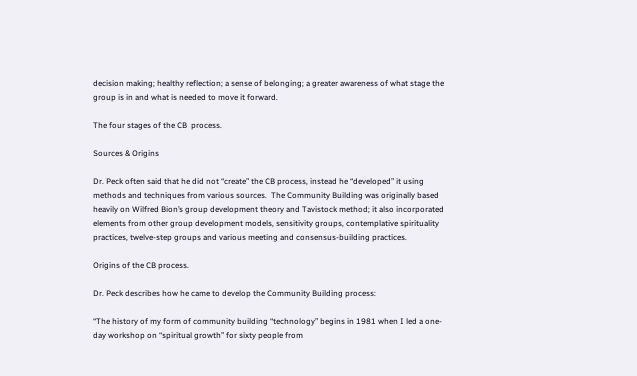decision making; healthy reflection; a sense of belonging; a greater awareness of what stage the group is in and what is needed to move it forward.

The four stages of the CB  process.

Sources & Origins

Dr. Peck often said that he did not “create” the CB process, instead he “developed” it using methods and techniques from various sources.  The Community Building was originally based heavily on Wilfred Bion’s group development theory and Tavistock method; it also incorporated elements from other group development models, sensitivity groups, contemplative spirituality practices, twelve-step groups and various meeting and consensus-building practices.

Origins of the CB process.

Dr. Peck describes how he came to develop the Community Building process:

“The history of my form of community building “technology” begins in 1981 when I led a one-day workshop on “spiritual growth” for sixty people from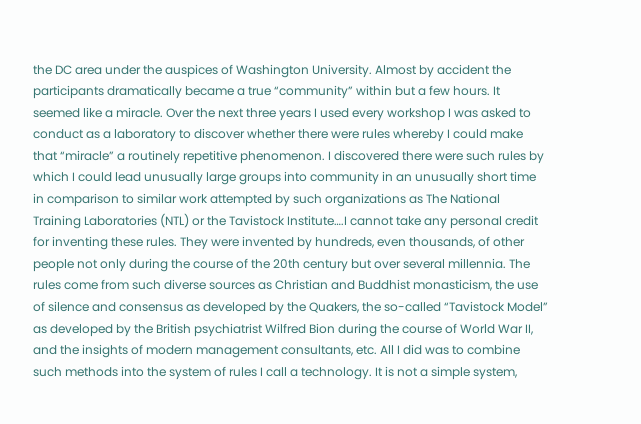the DC area under the auspices of Washington University. Almost by accident the participants dramatically became a true “community” within but a few hours. It seemed like a miracle. Over the next three years I used every workshop I was asked to conduct as a laboratory to discover whether there were rules whereby I could make that “miracle” a routinely repetitive phenomenon. I discovered there were such rules by which I could lead unusually large groups into community in an unusually short time in comparison to similar work attempted by such organizations as The National Training Laboratories (NTL) or the Tavistock Institute….I cannot take any personal credit for inventing these rules. They were invented by hundreds, even thousands, of other people not only during the course of the 20th century but over several millennia. The rules come from such diverse sources as Christian and Buddhist monasticism, the use of silence and consensus as developed by the Quakers, the so-called “Tavistock Model” as developed by the British psychiatrist Wilfred Bion during the course of World War II, and the insights of modern management consultants, etc. All I did was to combine such methods into the system of rules I call a technology. It is not a simple system,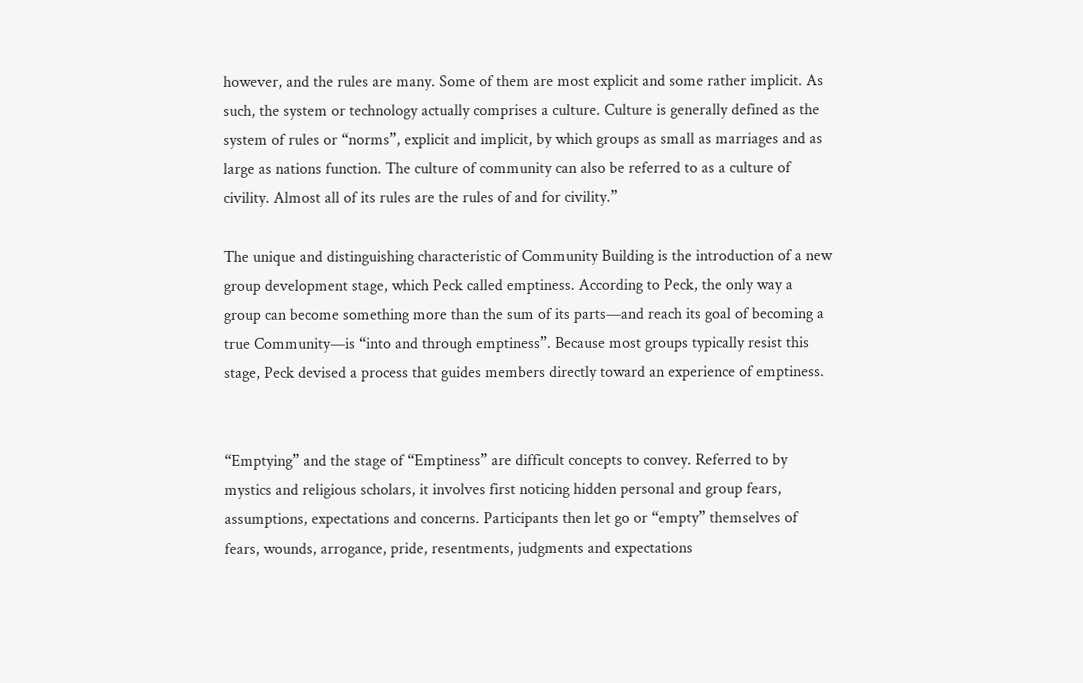however, and the rules are many. Some of them are most explicit and some rather implicit. As such, the system or technology actually comprises a culture. Culture is generally defined as the system of rules or “norms”, explicit and implicit, by which groups as small as marriages and as large as nations function. The culture of community can also be referred to as a culture of civility. Almost all of its rules are the rules of and for civility.”

The unique and distinguishing characteristic of Community Building is the introduction of a new group development stage, which Peck called emptiness. According to Peck, the only way a group can become something more than the sum of its parts—and reach its goal of becoming a true Community—is “into and through emptiness”. Because most groups typically resist this stage, Peck devised a process that guides members directly toward an experience of emptiness.


“Emptying” and the stage of “Emptiness” are difficult concepts to convey. Referred to by mystics and religious scholars, it involves first noticing hidden personal and group fears, assumptions, expectations and concerns. Participants then let go or “empty” themselves of fears, wounds, arrogance, pride, resentments, judgments and expectations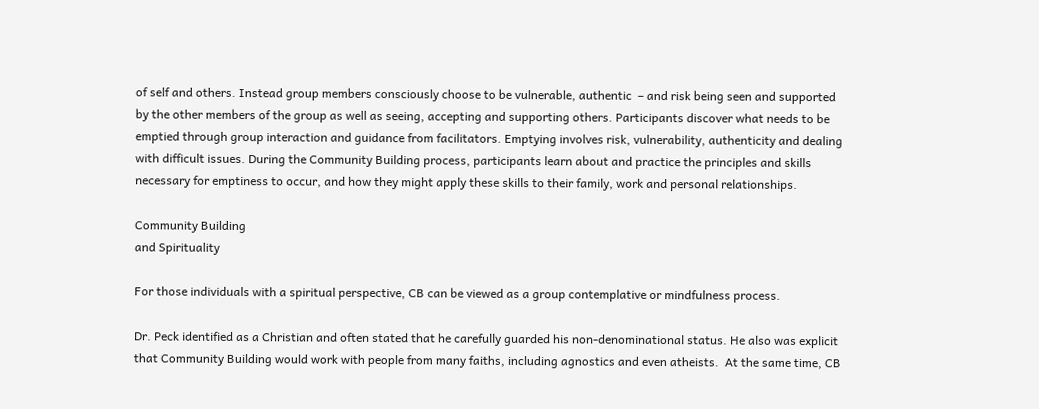of self and others. Instead group members consciously choose to be vulnerable, authentic  – and risk being seen and supported by the other members of the group as well as seeing, accepting and supporting others. Participants discover what needs to be emptied through group interaction and guidance from facilitators. Emptying involves risk, vulnerability, authenticity and dealing with difficult issues. During the Community Building process, participants learn about and practice the principles and skills necessary for emptiness to occur, and how they might apply these skills to their family, work and personal relationships.

Community Building
and Spirituality

For those individuals with a spiritual perspective, CB can be viewed as a group contemplative or mindfulness process.

Dr. Peck identified as a Christian and often stated that he carefully guarded his non-denominational status. He also was explicit that Community Building would work with people from many faiths, including agnostics and even atheists.  At the same time, CB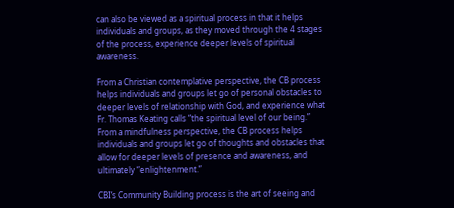can also be viewed as a spiritual process in that it helps individuals and groups, as they moved through the 4 stages of the process, experience deeper levels of spiritual awareness.

From a Christian contemplative perspective, the CB process helps individuals and groups let go of personal obstacles to deeper levels of relationship with God, and experience what Fr. Thomas Keating calls “the spiritual level of our being.” From a mindfulness perspective, the CB process helps individuals and groups let go of thoughts and obstacles that allow for deeper levels of presence and awareness, and ultimately “enlightenment.”

CBI’s Community Building process is the art of seeing and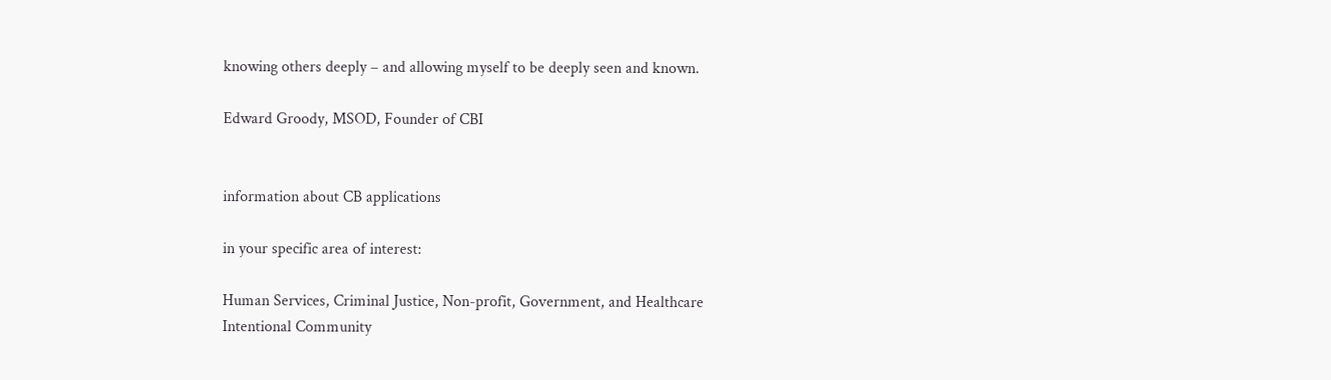knowing others deeply – and allowing myself to be deeply seen and known.

Edward Groody, MSOD, Founder of CBI


information about CB applications

in your specific area of interest:

Human Services, Criminal Justice, Non-profit, Government, and Healthcare
Intentional Community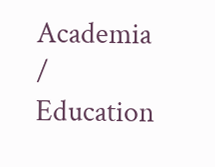Academia / Education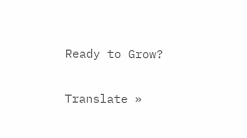Ready to Grow?

Translate »